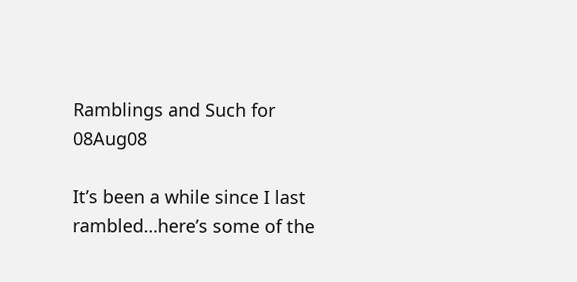Ramblings and Such for 08Aug08

It’s been a while since I last rambled…here’s some of the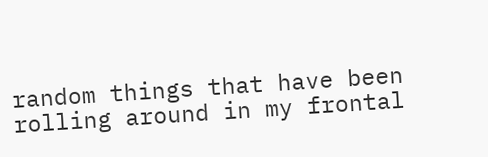random things that have been rolling around in my frontal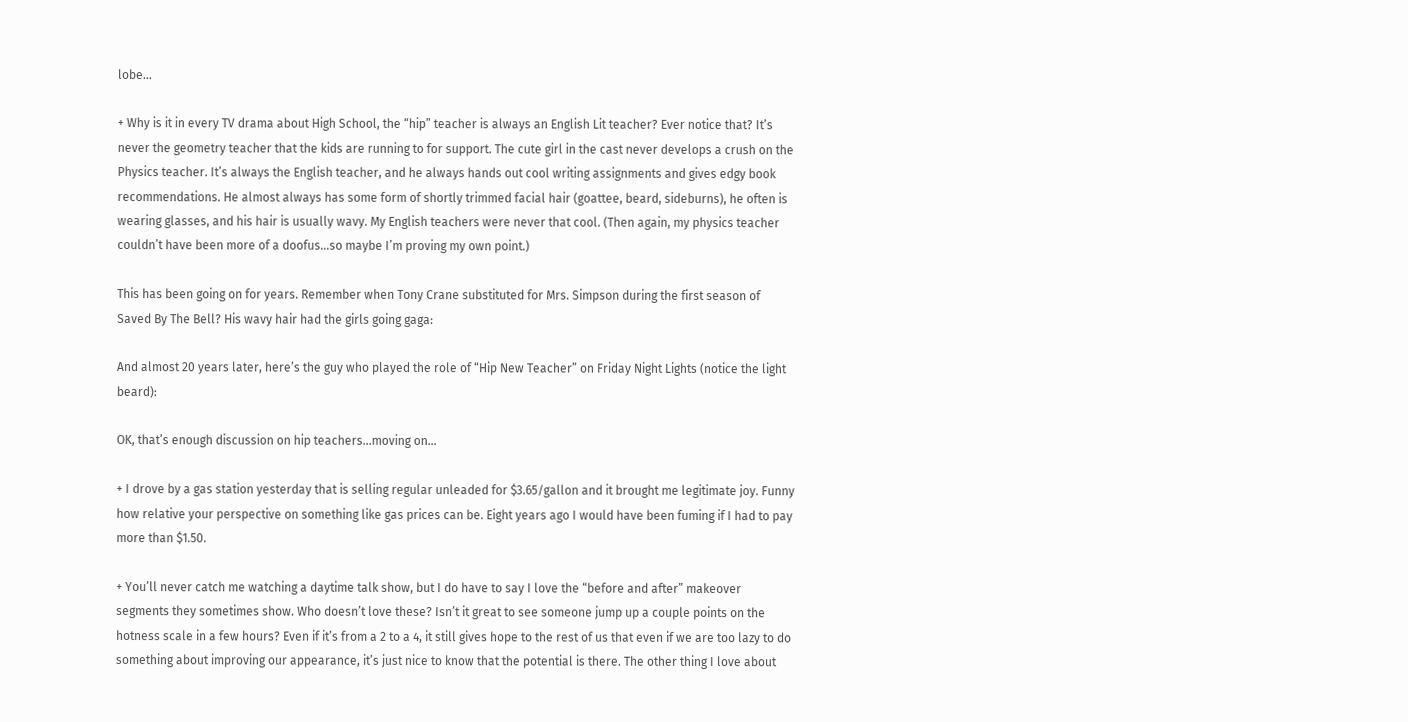lobe…

+ Why is it in every TV drama about High School, the “hip” teacher is always an English Lit teacher? Ever notice that? It’s never the geometry teacher that the kids are running to for support. The cute girl in the cast never develops a crush on the Physics teacher. It’s always the English teacher, and he always hands out cool writing assignments and gives edgy book recommendations. He almost always has some form of shortly trimmed facial hair (goattee, beard, sideburns), he often is wearing glasses, and his hair is usually wavy. My English teachers were never that cool. (Then again, my physics teacher couldn’t have been more of a doofus…so maybe I’m proving my own point.)

This has been going on for years. Remember when Tony Crane substituted for Mrs. Simpson during the first season of Saved By The Bell? His wavy hair had the girls going gaga:

And almost 20 years later, here’s the guy who played the role of “Hip New Teacher” on Friday Night Lights (notice the light beard):

OK, that’s enough discussion on hip teachers…moving on…

+ I drove by a gas station yesterday that is selling regular unleaded for $3.65/gallon and it brought me legitimate joy. Funny how relative your perspective on something like gas prices can be. Eight years ago I would have been fuming if I had to pay more than $1.50.

+ You’ll never catch me watching a daytime talk show, but I do have to say I love the “before and after” makeover segments they sometimes show. Who doesn’t love these? Isn’t it great to see someone jump up a couple points on the hotness scale in a few hours? Even if it’s from a 2 to a 4, it still gives hope to the rest of us that even if we are too lazy to do something about improving our appearance, it’s just nice to know that the potential is there. The other thing I love about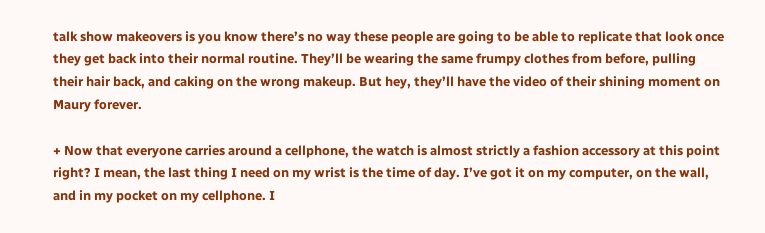talk show makeovers is you know there’s no way these people are going to be able to replicate that look once they get back into their normal routine. They’ll be wearing the same frumpy clothes from before, pulling their hair back, and caking on the wrong makeup. But hey, they’ll have the video of their shining moment on Maury forever.

+ Now that everyone carries around a cellphone, the watch is almost strictly a fashion accessory at this point right? I mean, the last thing I need on my wrist is the time of day. I’ve got it on my computer, on the wall, and in my pocket on my cellphone. I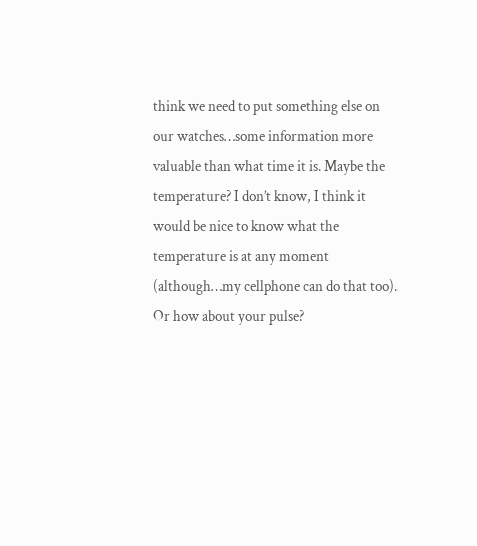think we need to put something else on our watches…some information more valuable than what time it is. Maybe the temperature? I don’t know, I think it would be nice to know what the temperature is at any moment (although…my cellphone can do that too). Or how about your pulse?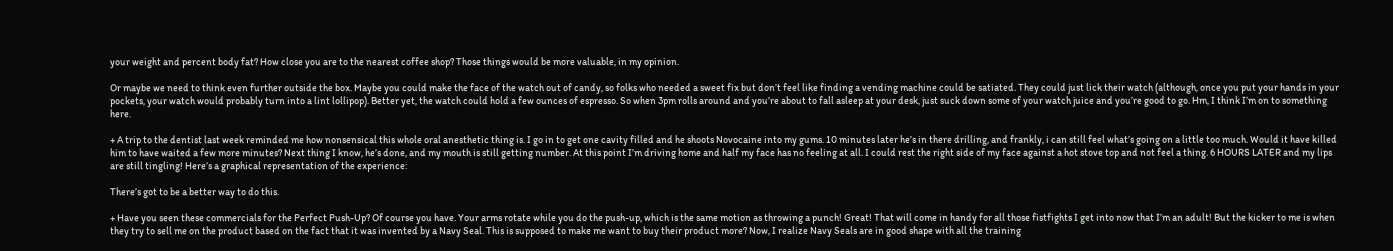your weight and percent body fat? How close you are to the nearest coffee shop? Those things would be more valuable, in my opinion.

Or maybe we need to think even further outside the box. Maybe you could make the face of the watch out of candy, so folks who needed a sweet fix but don’t feel like finding a vending machine could be satiated. They could just lick their watch (although, once you put your hands in your pockets, your watch would probably turn into a lint lollipop). Better yet, the watch could hold a few ounces of espresso. So when 3pm rolls around and you’re about to fall asleep at your desk, just suck down some of your watch juice and you’re good to go. Hm, I think I’m on to something here.

+ A trip to the dentist last week reminded me how nonsensical this whole oral anesthetic thing is. I go in to get one cavity filled and he shoots Novocaine into my gums. 10 minutes later he’s in there drilling, and frankly, i can still feel what’s going on a little too much. Would it have killed him to have waited a few more minutes? Next thing I know, he’s done, and my mouth is still getting number. At this point I’m driving home and half my face has no feeling at all. I could rest the right side of my face against a hot stove top and not feel a thing. 6 HOURS LATER and my lips are still tingling! Here’s a graphical representation of the experience:

There’s got to be a better way to do this.

+ Have you seen these commercials for the Perfect Push-Up? Of course you have. Your arms rotate while you do the push-up, which is the same motion as throwing a punch! Great! That will come in handy for all those fistfights I get into now that I’m an adult! But the kicker to me is when they try to sell me on the product based on the fact that it was invented by a Navy Seal. This is supposed to make me want to buy their product more? Now, I realize Navy Seals are in good shape with all the training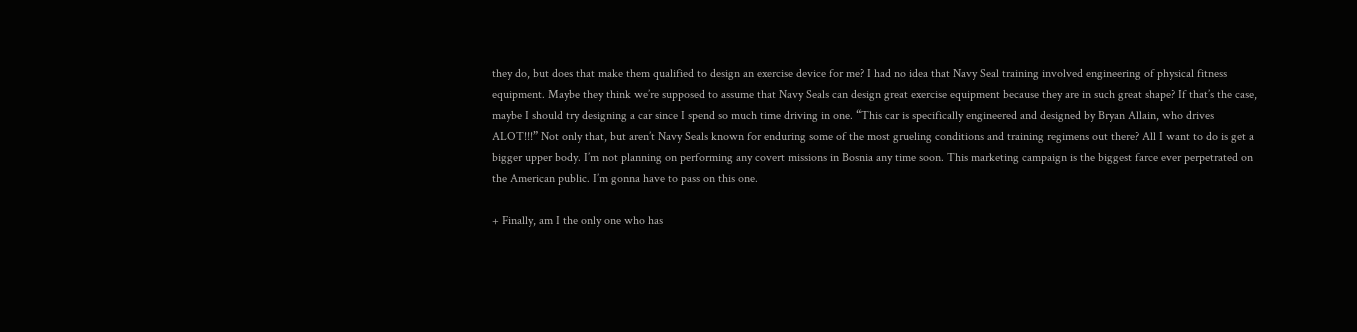they do, but does that make them qualified to design an exercise device for me? I had no idea that Navy Seal training involved engineering of physical fitness equipment. Maybe they think we’re supposed to assume that Navy Seals can design great exercise equipment because they are in such great shape? If that’s the case, maybe I should try designing a car since I spend so much time driving in one. “This car is specifically engineered and designed by Bryan Allain, who drives ALOT!!!” Not only that, but aren’t Navy Seals known for enduring some of the most grueling conditions and training regimens out there? All I want to do is get a bigger upper body. I’m not planning on performing any covert missions in Bosnia any time soon. This marketing campaign is the biggest farce ever perpetrated on the American public. I’m gonna have to pass on this one.

+ Finally, am I the only one who has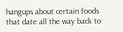hangups about certain foods that date all the way back to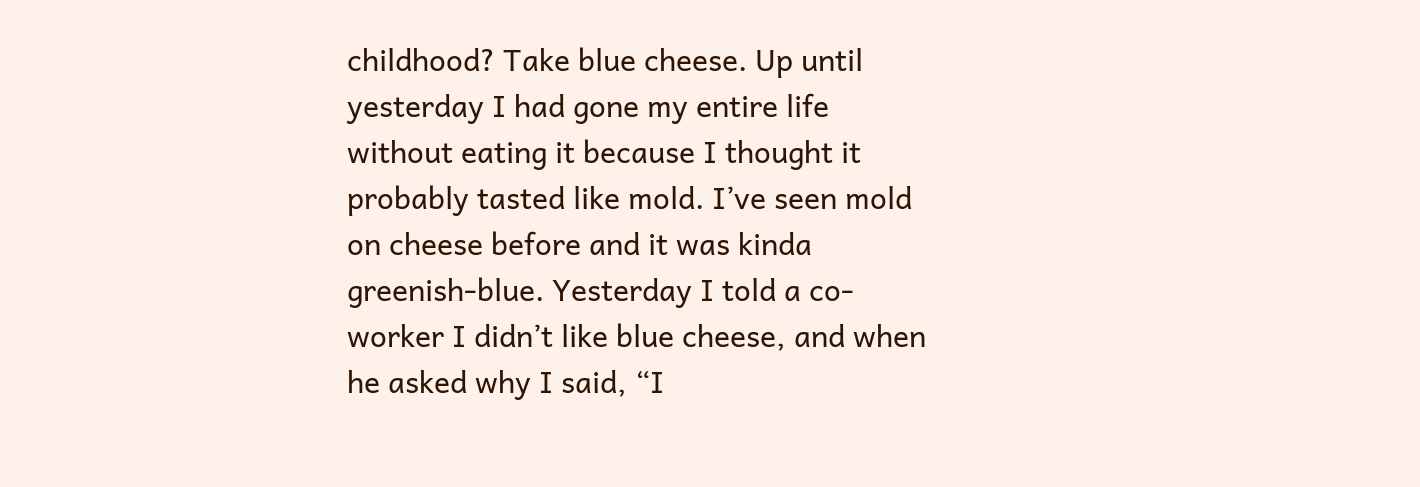childhood? Take blue cheese. Up until yesterday I had gone my entire life without eating it because I thought it probably tasted like mold. I’ve seen mold on cheese before and it was kinda greenish-blue. Yesterday I told a co-worker I didn’t like blue cheese, and when he asked why I said, “I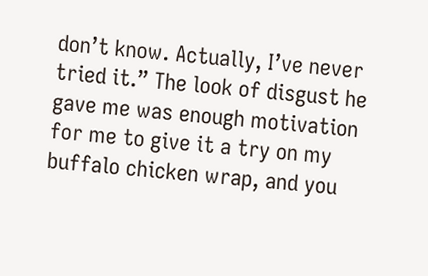don’t know. Actually, I’ve never tried it.” The look of disgust he gave me was enough motivation for me to give it a try on my buffalo chicken wrap, and you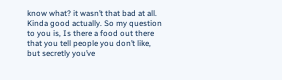know what? it wasn’t that bad at all. Kinda good actually. So my question to you is, Is there a food out there that you tell people you don’t like, but secretly you’ve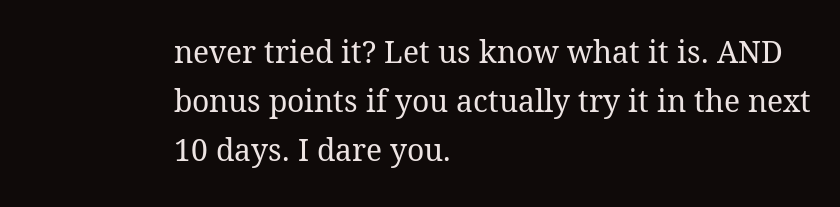never tried it? Let us know what it is. AND bonus points if you actually try it in the next 10 days. I dare you.